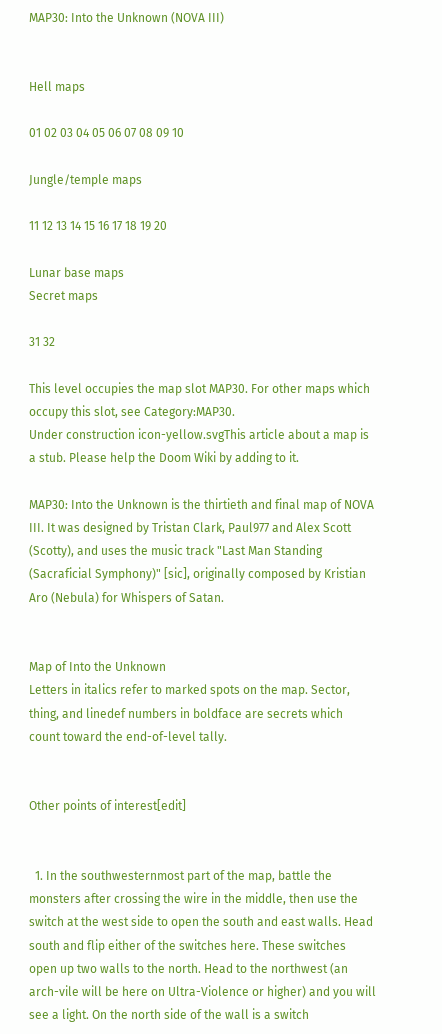MAP30: Into the Unknown (NOVA III)


Hell maps

01 02 03 04 05 06 07 08 09 10

Jungle/temple maps

11 12 13 14 15 16 17 18 19 20

Lunar base maps
Secret maps

31 32

This level occupies the map slot MAP30. For other maps which occupy this slot, see Category:MAP30.
Under construction icon-yellow.svgThis article about a map is a stub. Please help the Doom Wiki by adding to it.

MAP30: Into the Unknown is the thirtieth and final map of NOVA III. It was designed by Tristan Clark, Paul977 and Alex Scott (Scotty), and uses the music track "Last Man Standing (Sacraficial Symphony)" [sic], originally composed by Kristian Aro (Nebula) for Whispers of Satan.


Map of Into the Unknown
Letters in italics refer to marked spots on the map. Sector, thing, and linedef numbers in boldface are secrets which count toward the end-of-level tally.


Other points of interest[edit]


  1. In the southwesternmost part of the map, battle the monsters after crossing the wire in the middle, then use the switch at the west side to open the south and east walls. Head south and flip either of the switches here. These switches open up two walls to the north. Head to the northwest (an arch-vile will be here on Ultra-Violence or higher) and you will see a light. On the north side of the wall is a switch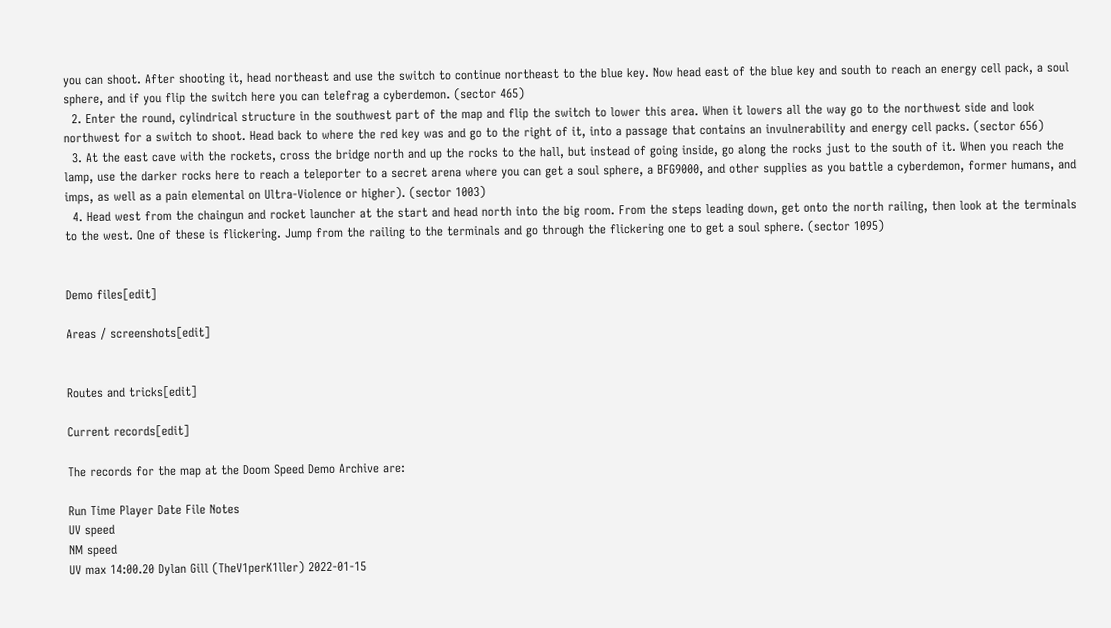you can shoot. After shooting it, head northeast and use the switch to continue northeast to the blue key. Now head east of the blue key and south to reach an energy cell pack, a soul sphere, and if you flip the switch here you can telefrag a cyberdemon. (sector 465)
  2. Enter the round, cylindrical structure in the southwest part of the map and flip the switch to lower this area. When it lowers all the way go to the northwest side and look northwest for a switch to shoot. Head back to where the red key was and go to the right of it, into a passage that contains an invulnerability and energy cell packs. (sector 656)
  3. At the east cave with the rockets, cross the bridge north and up the rocks to the hall, but instead of going inside, go along the rocks just to the south of it. When you reach the lamp, use the darker rocks here to reach a teleporter to a secret arena where you can get a soul sphere, a BFG9000, and other supplies as you battle a cyberdemon, former humans, and imps, as well as a pain elemental on Ultra-Violence or higher). (sector 1003)
  4. Head west from the chaingun and rocket launcher at the start and head north into the big room. From the steps leading down, get onto the north railing, then look at the terminals to the west. One of these is flickering. Jump from the railing to the terminals and go through the flickering one to get a soul sphere. (sector 1095)


Demo files[edit]

Areas / screenshots[edit]


Routes and tricks[edit]

Current records[edit]

The records for the map at the Doom Speed Demo Archive are:

Run Time Player Date File Notes
UV speed
NM speed
UV max 14:00.20 Dylan Gill (TheV1perK1ller) 2022-01-15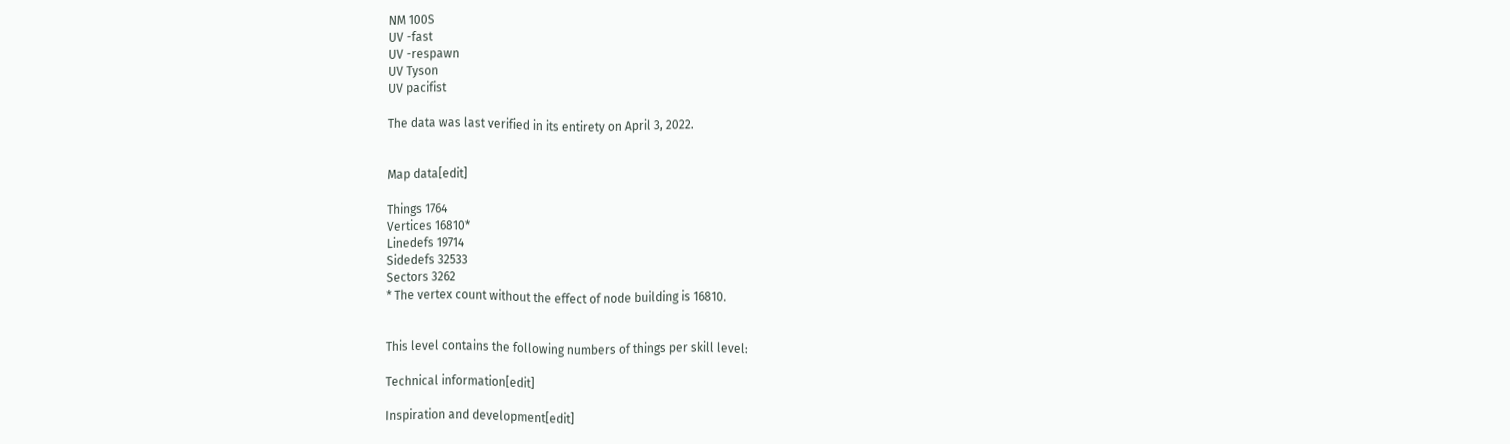NM 100S
UV -fast
UV -respawn
UV Tyson
UV pacifist

The data was last verified in its entirety on April 3, 2022.


Map data[edit]

Things 1764
Vertices 16810*
Linedefs 19714
Sidedefs 32533
Sectors 3262
* The vertex count without the effect of node building is 16810.


This level contains the following numbers of things per skill level:

Technical information[edit]

Inspiration and development[edit]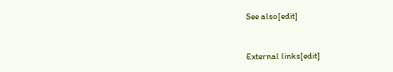See also[edit]


External links[edit]